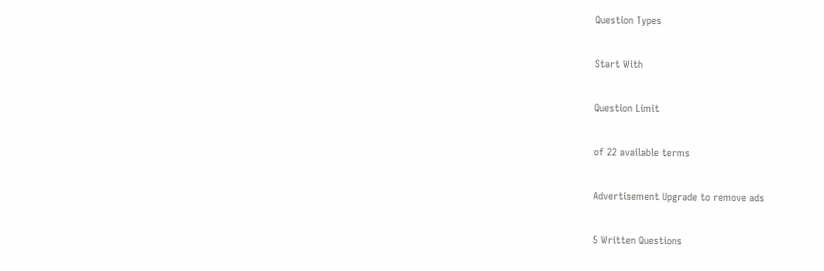Question Types

Start With

Question Limit

of 22 available terms

Advertisement Upgrade to remove ads

5 Written Questions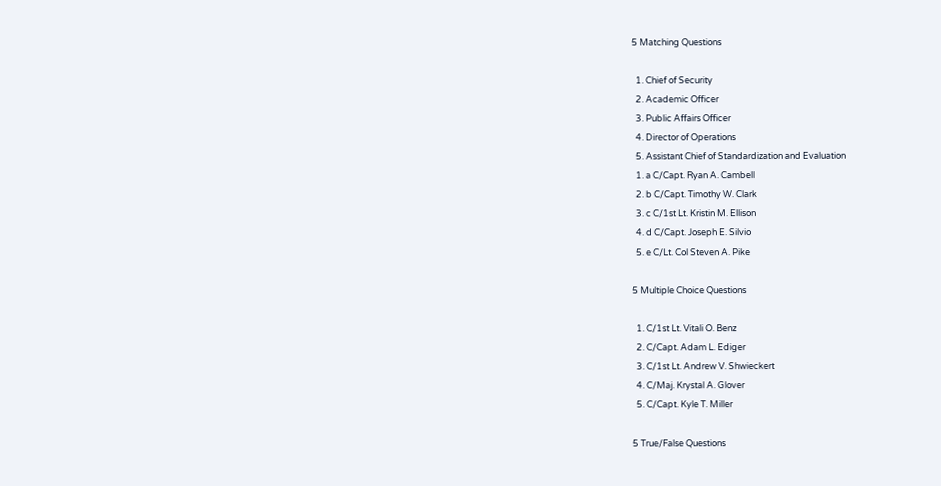5 Matching Questions

  1. Chief of Security
  2. Academic Officer
  3. Public Affairs Officer
  4. Director of Operations
  5. Assistant Chief of Standardization and Evaluation
  1. a C/Capt. Ryan A. Cambell
  2. b C/Capt. Timothy W. Clark
  3. c C/1st Lt. Kristin M. Ellison
  4. d C/Capt. Joseph E. Silvio
  5. e C/Lt. Col Steven A. Pike

5 Multiple Choice Questions

  1. C/1st Lt. Vitali O. Benz
  2. C/Capt. Adam L. Ediger
  3. C/1st Lt. Andrew V. Shwieckert
  4. C/Maj. Krystal A. Glover
  5. C/Capt. Kyle T. Miller

5 True/False Questions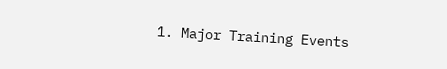1. Major Training Events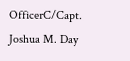OfficerC/Capt. Joshua M. Day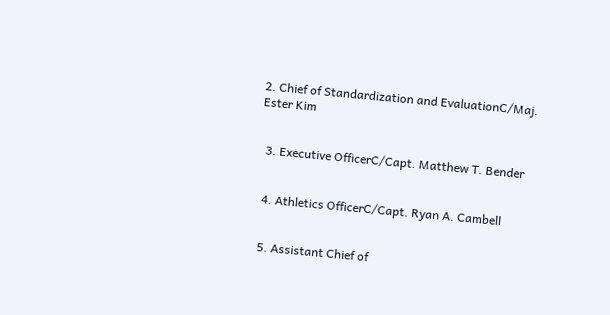2. Chief of Standardization and EvaluationC/Maj. Ester Kim


  3. Executive OfficerC/Capt. Matthew T. Bender


  4. Athletics OfficerC/Capt. Ryan A. Cambell


  5. Assistant Chief of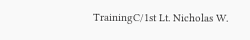TrainingC/1st Lt. Nicholas W.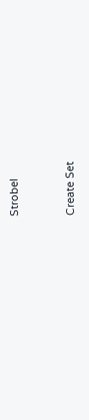Strobel


Create Set